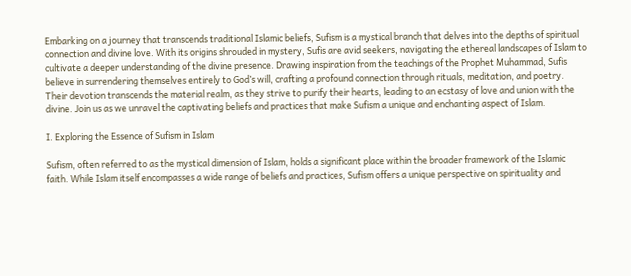Embarking on a journey that transcends traditional Islamic beliefs, Sufism is a mystical branch that delves into the depths of spiritual connection and divine love. With its origins shrouded in mystery, Sufis are avid seekers, navigating the ethereal landscapes of Islam to cultivate a deeper understanding of the divine presence. Drawing inspiration from the teachings of the Prophet Muhammad, Sufis believe in surrendering themselves entirely to God’s will, crafting a profound connection through rituals, meditation, and poetry. Their devotion transcends the material realm, as they strive to purify their hearts, leading to an ecstasy of love and union with the divine. Join us as we unravel the captivating beliefs and practices that make Sufism a unique and enchanting aspect of Islam.

I. Exploring the Essence of Sufism in Islam

Sufism, often referred to as the mystical dimension of Islam, holds a significant place within the broader framework of the Islamic faith. While Islam itself encompasses a wide range of beliefs and practices, Sufism offers a unique perspective on spirituality and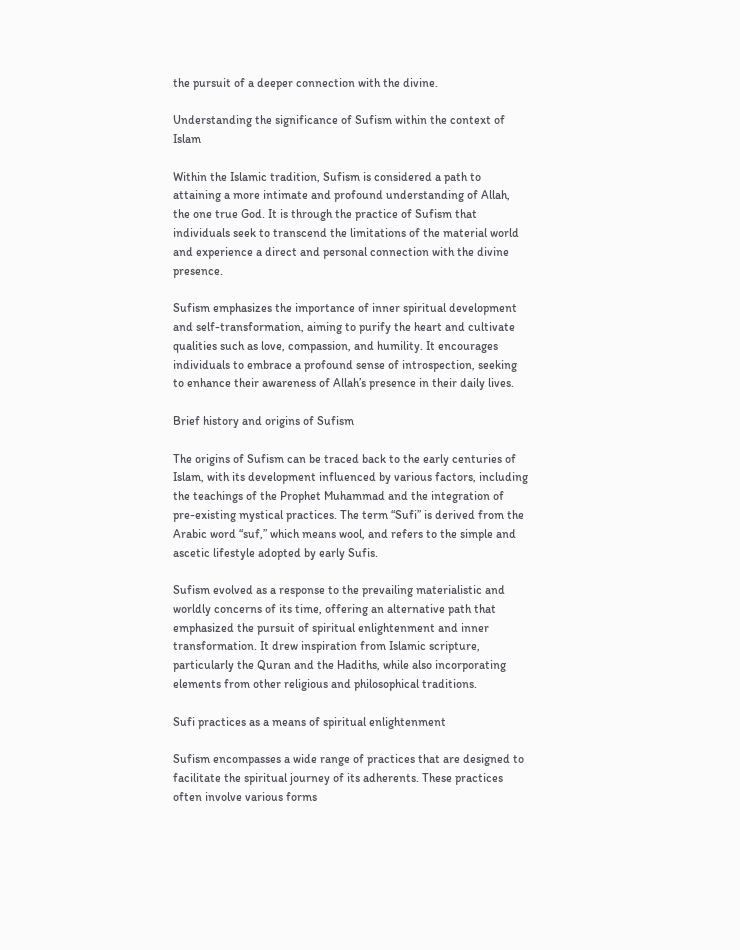the pursuit of a deeper connection with the divine.

Understanding the significance of Sufism within the context of Islam

Within the Islamic tradition, Sufism is considered a path to attaining a more intimate and profound understanding of Allah, the one true God. It is through the practice of Sufism that individuals seek to transcend the limitations of the material world and experience a direct and personal connection with the divine presence.

Sufism emphasizes the importance of inner spiritual development and self-transformation, aiming to purify the heart and cultivate qualities such as love, compassion, and humility. It encourages individuals to embrace a profound sense of introspection, seeking to enhance their awareness of Allah’s presence in their daily lives.

Brief history and origins of Sufism

The origins of Sufism can be traced back to the early centuries of Islam, with its development influenced by various factors, including the teachings of the Prophet Muhammad and the integration of pre-existing mystical practices. The term “Sufi” is derived from the Arabic word “suf,” which means wool, and refers to the simple and ascetic lifestyle adopted by early Sufis.

Sufism evolved as a response to the prevailing materialistic and worldly concerns of its time, offering an alternative path that emphasized the pursuit of spiritual enlightenment and inner transformation. It drew inspiration from Islamic scripture, particularly the Quran and the Hadiths, while also incorporating elements from other religious and philosophical traditions.

Sufi practices as a means of spiritual enlightenment

Sufism encompasses a wide range of practices that are designed to facilitate the spiritual journey of its adherents. These practices often involve various forms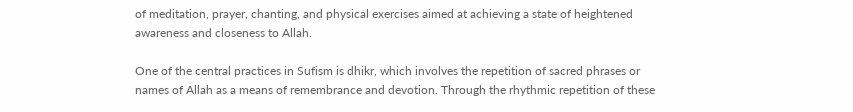of meditation, prayer, chanting, and physical exercises aimed at achieving a state of heightened awareness and closeness to Allah.

One of the central practices in Sufism is dhikr, which involves the repetition of sacred phrases or names of Allah as a means of remembrance and devotion. Through the rhythmic repetition of these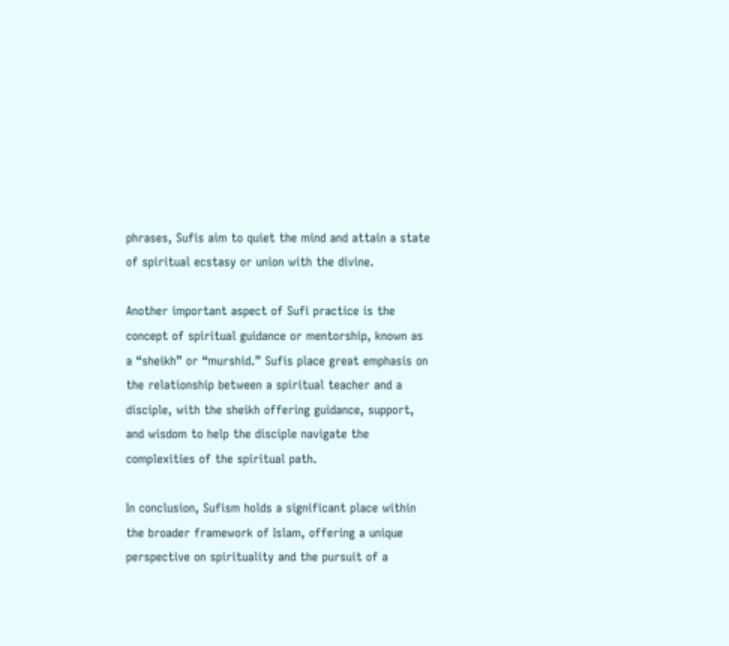phrases, Sufis aim to quiet the mind and attain a state of spiritual ecstasy or union with the divine.

Another important aspect of Sufi practice is the concept of spiritual guidance or mentorship, known as a “sheikh” or “murshid.” Sufis place great emphasis on the relationship between a spiritual teacher and a disciple, with the sheikh offering guidance, support, and wisdom to help the disciple navigate the complexities of the spiritual path.

In conclusion, Sufism holds a significant place within the broader framework of Islam, offering a unique perspective on spirituality and the pursuit of a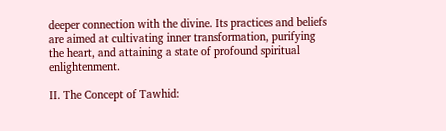deeper connection with the divine. Its practices and beliefs are aimed at cultivating inner transformation, purifying the heart, and attaining a state of profound spiritual enlightenment.

II. The Concept of Tawhid: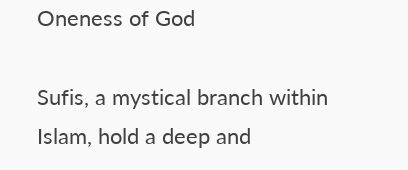Oneness of God

Sufis, a mystical branch within Islam, hold a deep and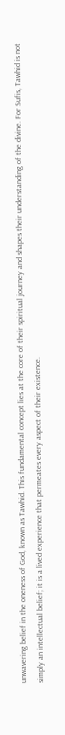unwavering belief in the oneness of God, known as Tawhid. This fundamental concept lies at the core of their spiritual journey and shapes their understanding of the divine. For Sufis, Tawhid is not simply an intellectual belief; it is a lived experience that permeates every aspect of their existence.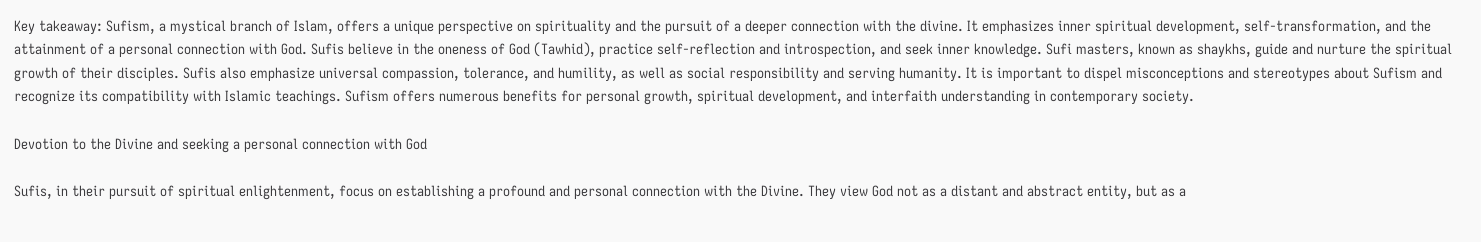Key takeaway: Sufism, a mystical branch of Islam, offers a unique perspective on spirituality and the pursuit of a deeper connection with the divine. It emphasizes inner spiritual development, self-transformation, and the attainment of a personal connection with God. Sufis believe in the oneness of God (Tawhid), practice self-reflection and introspection, and seek inner knowledge. Sufi masters, known as shaykhs, guide and nurture the spiritual growth of their disciples. Sufis also emphasize universal compassion, tolerance, and humility, as well as social responsibility and serving humanity. It is important to dispel misconceptions and stereotypes about Sufism and recognize its compatibility with Islamic teachings. Sufism offers numerous benefits for personal growth, spiritual development, and interfaith understanding in contemporary society.

Devotion to the Divine and seeking a personal connection with God

Sufis, in their pursuit of spiritual enlightenment, focus on establishing a profound and personal connection with the Divine. They view God not as a distant and abstract entity, but as a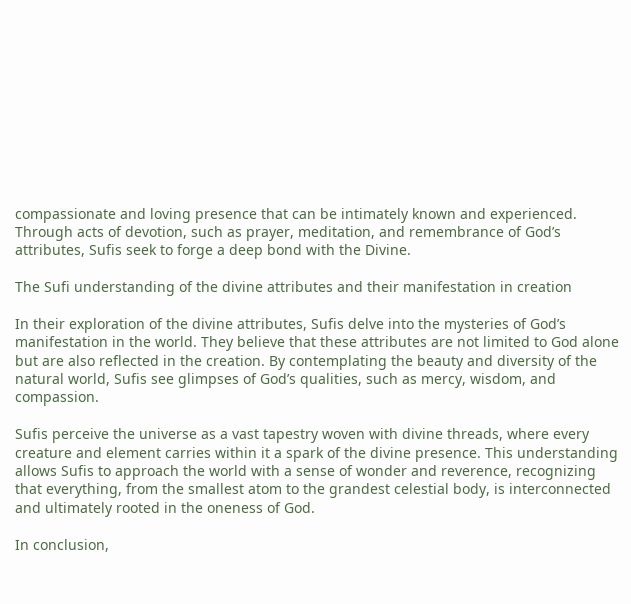compassionate and loving presence that can be intimately known and experienced. Through acts of devotion, such as prayer, meditation, and remembrance of God’s attributes, Sufis seek to forge a deep bond with the Divine.

The Sufi understanding of the divine attributes and their manifestation in creation

In their exploration of the divine attributes, Sufis delve into the mysteries of God’s manifestation in the world. They believe that these attributes are not limited to God alone but are also reflected in the creation. By contemplating the beauty and diversity of the natural world, Sufis see glimpses of God’s qualities, such as mercy, wisdom, and compassion.

Sufis perceive the universe as a vast tapestry woven with divine threads, where every creature and element carries within it a spark of the divine presence. This understanding allows Sufis to approach the world with a sense of wonder and reverence, recognizing that everything, from the smallest atom to the grandest celestial body, is interconnected and ultimately rooted in the oneness of God.

In conclusion,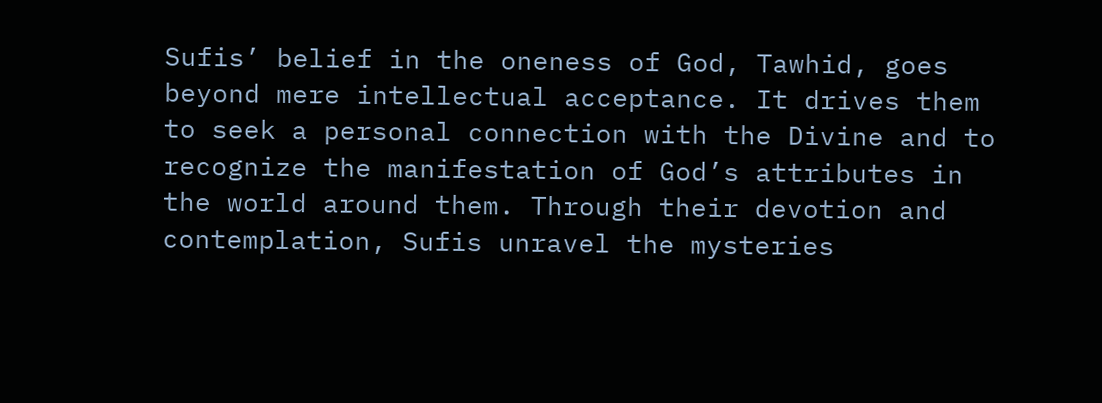Sufis’ belief in the oneness of God, Tawhid, goes beyond mere intellectual acceptance. It drives them to seek a personal connection with the Divine and to recognize the manifestation of God’s attributes in the world around them. Through their devotion and contemplation, Sufis unravel the mysteries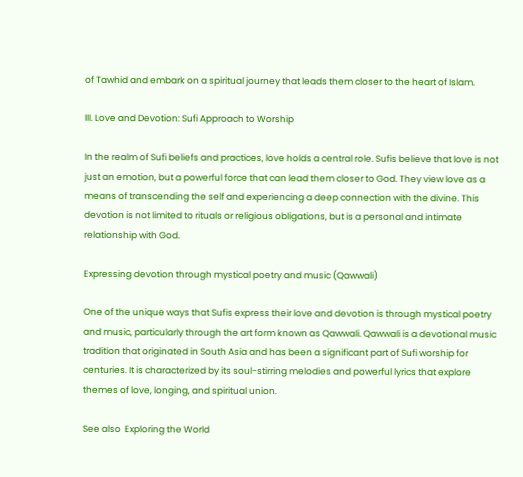of Tawhid and embark on a spiritual journey that leads them closer to the heart of Islam.

III. Love and Devotion: Sufi Approach to Worship

In the realm of Sufi beliefs and practices, love holds a central role. Sufis believe that love is not just an emotion, but a powerful force that can lead them closer to God. They view love as a means of transcending the self and experiencing a deep connection with the divine. This devotion is not limited to rituals or religious obligations, but is a personal and intimate relationship with God.

Expressing devotion through mystical poetry and music (Qawwali)

One of the unique ways that Sufis express their love and devotion is through mystical poetry and music, particularly through the art form known as Qawwali. Qawwali is a devotional music tradition that originated in South Asia and has been a significant part of Sufi worship for centuries. It is characterized by its soul-stirring melodies and powerful lyrics that explore themes of love, longing, and spiritual union.

See also  Exploring the World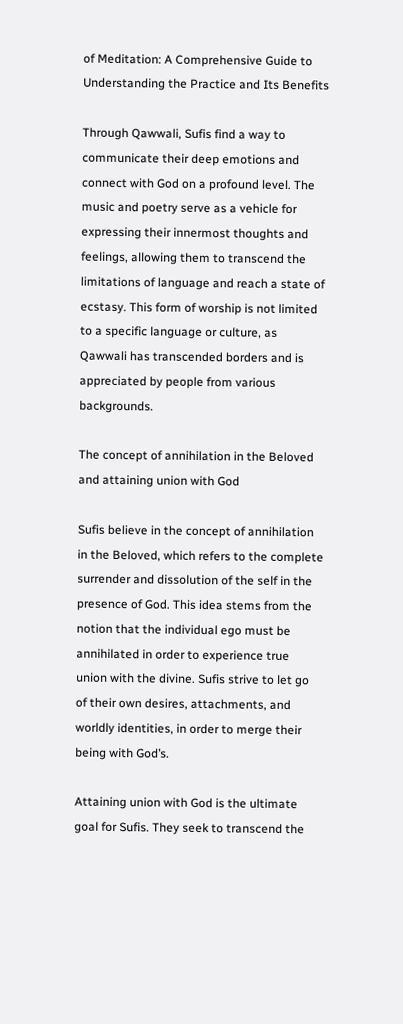of Meditation: A Comprehensive Guide to Understanding the Practice and Its Benefits

Through Qawwali, Sufis find a way to communicate their deep emotions and connect with God on a profound level. The music and poetry serve as a vehicle for expressing their innermost thoughts and feelings, allowing them to transcend the limitations of language and reach a state of ecstasy. This form of worship is not limited to a specific language or culture, as Qawwali has transcended borders and is appreciated by people from various backgrounds.

The concept of annihilation in the Beloved and attaining union with God

Sufis believe in the concept of annihilation in the Beloved, which refers to the complete surrender and dissolution of the self in the presence of God. This idea stems from the notion that the individual ego must be annihilated in order to experience true union with the divine. Sufis strive to let go of their own desires, attachments, and worldly identities, in order to merge their being with God’s.

Attaining union with God is the ultimate goal for Sufis. They seek to transcend the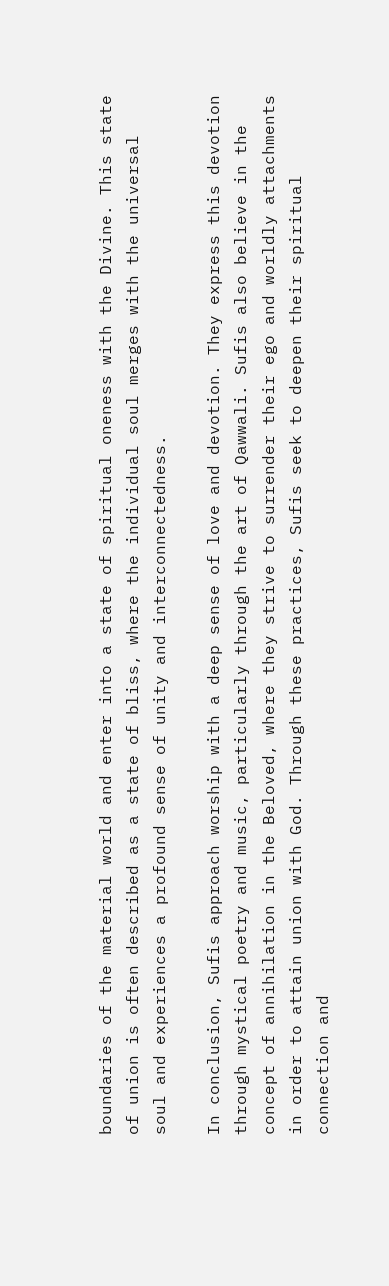boundaries of the material world and enter into a state of spiritual oneness with the Divine. This state of union is often described as a state of bliss, where the individual soul merges with the universal soul and experiences a profound sense of unity and interconnectedness.

In conclusion, Sufis approach worship with a deep sense of love and devotion. They express this devotion through mystical poetry and music, particularly through the art of Qawwali. Sufis also believe in the concept of annihilation in the Beloved, where they strive to surrender their ego and worldly attachments in order to attain union with God. Through these practices, Sufis seek to deepen their spiritual connection and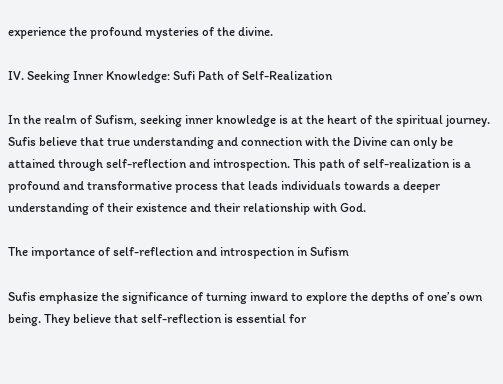experience the profound mysteries of the divine.

IV. Seeking Inner Knowledge: Sufi Path of Self-Realization

In the realm of Sufism, seeking inner knowledge is at the heart of the spiritual journey. Sufis believe that true understanding and connection with the Divine can only be attained through self-reflection and introspection. This path of self-realization is a profound and transformative process that leads individuals towards a deeper understanding of their existence and their relationship with God.

The importance of self-reflection and introspection in Sufism

Sufis emphasize the significance of turning inward to explore the depths of one’s own being. They believe that self-reflection is essential for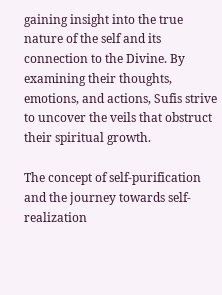gaining insight into the true nature of the self and its connection to the Divine. By examining their thoughts, emotions, and actions, Sufis strive to uncover the veils that obstruct their spiritual growth.

The concept of self-purification and the journey towards self-realization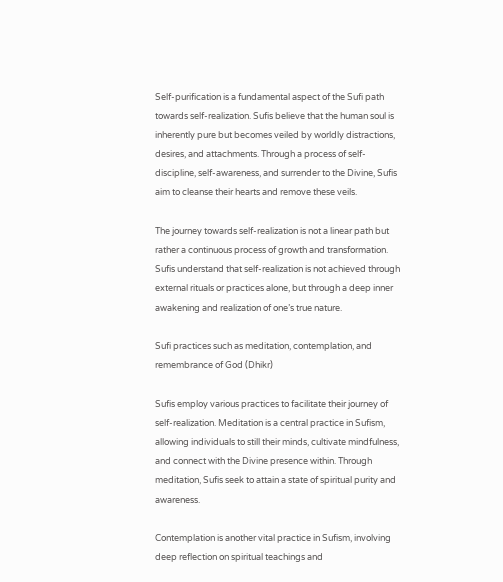Self-purification is a fundamental aspect of the Sufi path towards self-realization. Sufis believe that the human soul is inherently pure but becomes veiled by worldly distractions, desires, and attachments. Through a process of self-discipline, self-awareness, and surrender to the Divine, Sufis aim to cleanse their hearts and remove these veils.

The journey towards self-realization is not a linear path but rather a continuous process of growth and transformation. Sufis understand that self-realization is not achieved through external rituals or practices alone, but through a deep inner awakening and realization of one’s true nature.

Sufi practices such as meditation, contemplation, and remembrance of God (Dhikr)

Sufis employ various practices to facilitate their journey of self-realization. Meditation is a central practice in Sufism, allowing individuals to still their minds, cultivate mindfulness, and connect with the Divine presence within. Through meditation, Sufis seek to attain a state of spiritual purity and awareness.

Contemplation is another vital practice in Sufism, involving deep reflection on spiritual teachings and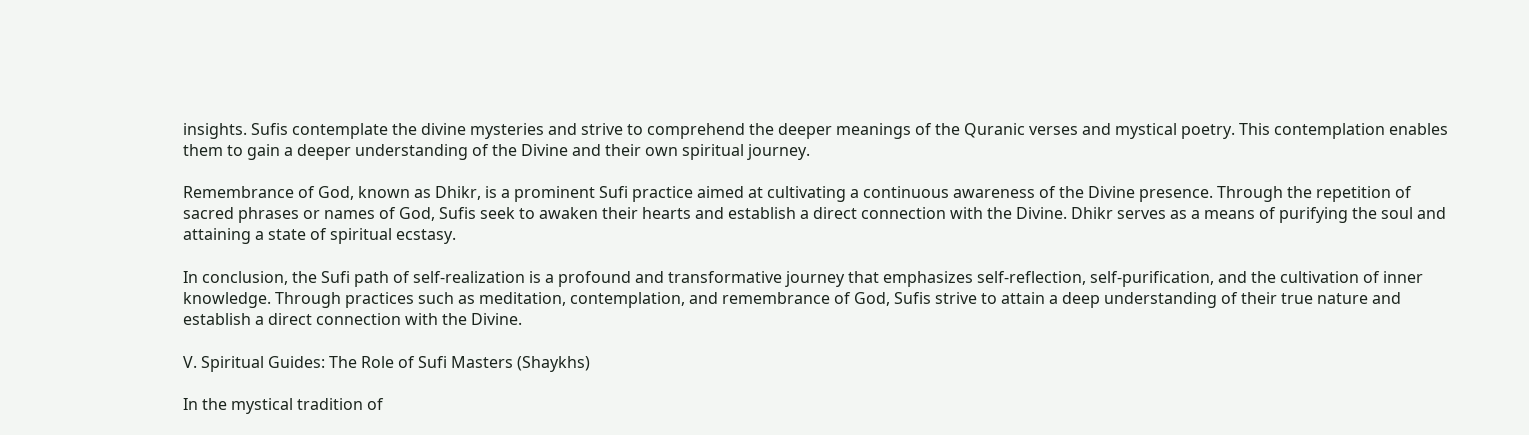insights. Sufis contemplate the divine mysteries and strive to comprehend the deeper meanings of the Quranic verses and mystical poetry. This contemplation enables them to gain a deeper understanding of the Divine and their own spiritual journey.

Remembrance of God, known as Dhikr, is a prominent Sufi practice aimed at cultivating a continuous awareness of the Divine presence. Through the repetition of sacred phrases or names of God, Sufis seek to awaken their hearts and establish a direct connection with the Divine. Dhikr serves as a means of purifying the soul and attaining a state of spiritual ecstasy.

In conclusion, the Sufi path of self-realization is a profound and transformative journey that emphasizes self-reflection, self-purification, and the cultivation of inner knowledge. Through practices such as meditation, contemplation, and remembrance of God, Sufis strive to attain a deep understanding of their true nature and establish a direct connection with the Divine.

V. Spiritual Guides: The Role of Sufi Masters (Shaykhs)

In the mystical tradition of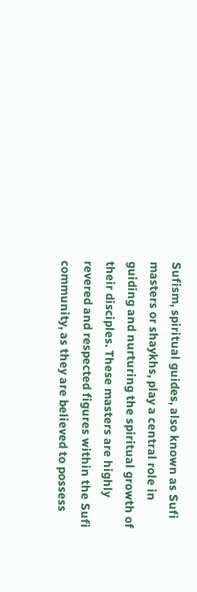Sufism, spiritual guides, also known as Sufi masters or shaykhs, play a central role in guiding and nurturing the spiritual growth of their disciples. These masters are highly revered and respected figures within the Sufi community, as they are believed to possess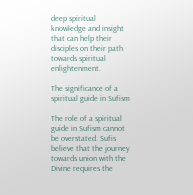deep spiritual knowledge and insight that can help their disciples on their path towards spiritual enlightenment.

The significance of a spiritual guide in Sufism

The role of a spiritual guide in Sufism cannot be overstated. Sufis believe that the journey towards union with the Divine requires the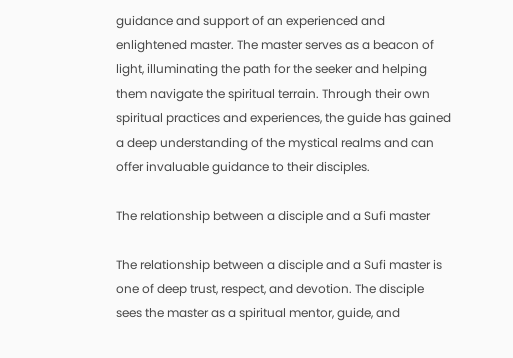guidance and support of an experienced and enlightened master. The master serves as a beacon of light, illuminating the path for the seeker and helping them navigate the spiritual terrain. Through their own spiritual practices and experiences, the guide has gained a deep understanding of the mystical realms and can offer invaluable guidance to their disciples.

The relationship between a disciple and a Sufi master

The relationship between a disciple and a Sufi master is one of deep trust, respect, and devotion. The disciple sees the master as a spiritual mentor, guide, and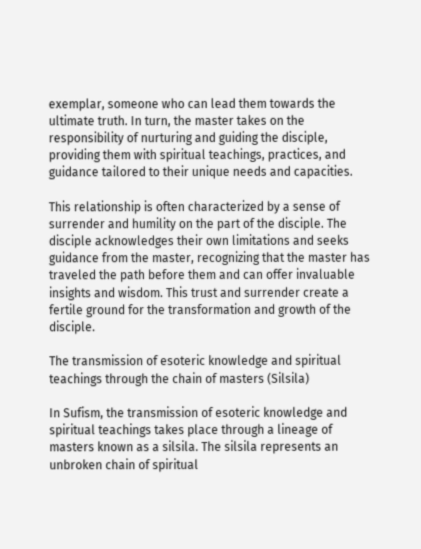exemplar, someone who can lead them towards the ultimate truth. In turn, the master takes on the responsibility of nurturing and guiding the disciple, providing them with spiritual teachings, practices, and guidance tailored to their unique needs and capacities.

This relationship is often characterized by a sense of surrender and humility on the part of the disciple. The disciple acknowledges their own limitations and seeks guidance from the master, recognizing that the master has traveled the path before them and can offer invaluable insights and wisdom. This trust and surrender create a fertile ground for the transformation and growth of the disciple.

The transmission of esoteric knowledge and spiritual teachings through the chain of masters (Silsila)

In Sufism, the transmission of esoteric knowledge and spiritual teachings takes place through a lineage of masters known as a silsila. The silsila represents an unbroken chain of spiritual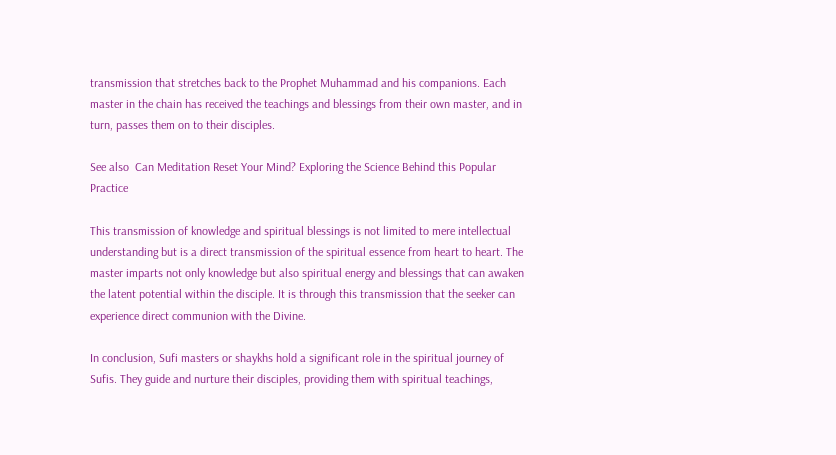transmission that stretches back to the Prophet Muhammad and his companions. Each master in the chain has received the teachings and blessings from their own master, and in turn, passes them on to their disciples.

See also  Can Meditation Reset Your Mind? Exploring the Science Behind this Popular Practice

This transmission of knowledge and spiritual blessings is not limited to mere intellectual understanding but is a direct transmission of the spiritual essence from heart to heart. The master imparts not only knowledge but also spiritual energy and blessings that can awaken the latent potential within the disciple. It is through this transmission that the seeker can experience direct communion with the Divine.

In conclusion, Sufi masters or shaykhs hold a significant role in the spiritual journey of Sufis. They guide and nurture their disciples, providing them with spiritual teachings,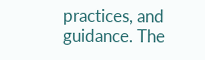practices, and guidance. The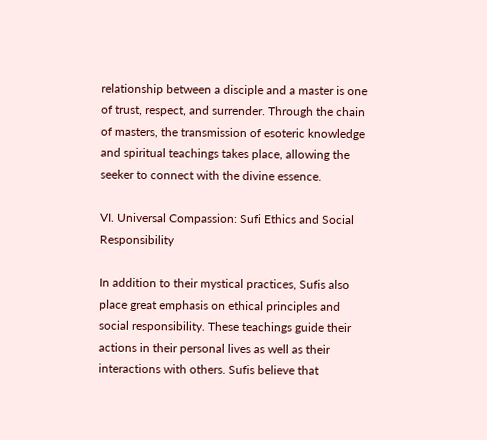relationship between a disciple and a master is one of trust, respect, and surrender. Through the chain of masters, the transmission of esoteric knowledge and spiritual teachings takes place, allowing the seeker to connect with the divine essence.

VI. Universal Compassion: Sufi Ethics and Social Responsibility

In addition to their mystical practices, Sufis also place great emphasis on ethical principles and social responsibility. These teachings guide their actions in their personal lives as well as their interactions with others. Sufis believe that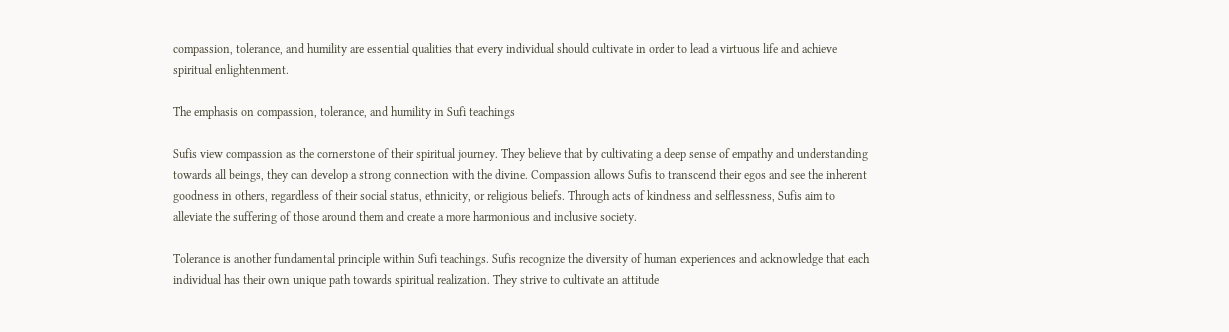compassion, tolerance, and humility are essential qualities that every individual should cultivate in order to lead a virtuous life and achieve spiritual enlightenment.

The emphasis on compassion, tolerance, and humility in Sufi teachings

Sufis view compassion as the cornerstone of their spiritual journey. They believe that by cultivating a deep sense of empathy and understanding towards all beings, they can develop a strong connection with the divine. Compassion allows Sufis to transcend their egos and see the inherent goodness in others, regardless of their social status, ethnicity, or religious beliefs. Through acts of kindness and selflessness, Sufis aim to alleviate the suffering of those around them and create a more harmonious and inclusive society.

Tolerance is another fundamental principle within Sufi teachings. Sufis recognize the diversity of human experiences and acknowledge that each individual has their own unique path towards spiritual realization. They strive to cultivate an attitude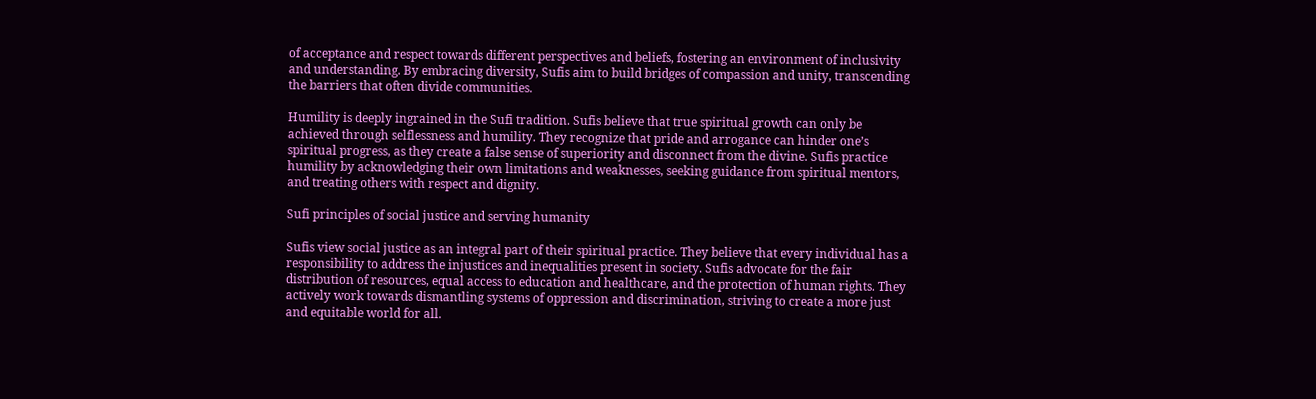of acceptance and respect towards different perspectives and beliefs, fostering an environment of inclusivity and understanding. By embracing diversity, Sufis aim to build bridges of compassion and unity, transcending the barriers that often divide communities.

Humility is deeply ingrained in the Sufi tradition. Sufis believe that true spiritual growth can only be achieved through selflessness and humility. They recognize that pride and arrogance can hinder one’s spiritual progress, as they create a false sense of superiority and disconnect from the divine. Sufis practice humility by acknowledging their own limitations and weaknesses, seeking guidance from spiritual mentors, and treating others with respect and dignity.

Sufi principles of social justice and serving humanity

Sufis view social justice as an integral part of their spiritual practice. They believe that every individual has a responsibility to address the injustices and inequalities present in society. Sufis advocate for the fair distribution of resources, equal access to education and healthcare, and the protection of human rights. They actively work towards dismantling systems of oppression and discrimination, striving to create a more just and equitable world for all.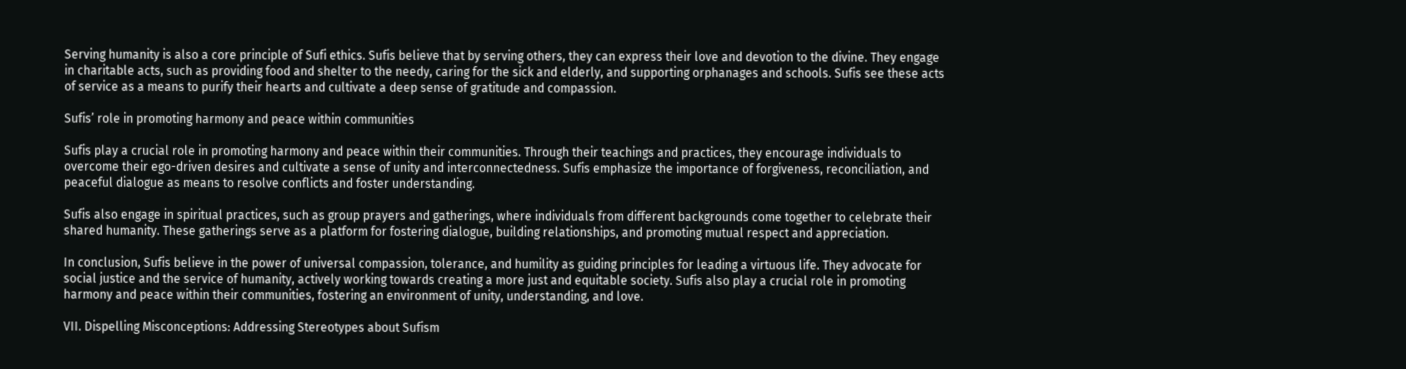Serving humanity is also a core principle of Sufi ethics. Sufis believe that by serving others, they can express their love and devotion to the divine. They engage in charitable acts, such as providing food and shelter to the needy, caring for the sick and elderly, and supporting orphanages and schools. Sufis see these acts of service as a means to purify their hearts and cultivate a deep sense of gratitude and compassion.

Sufis’ role in promoting harmony and peace within communities

Sufis play a crucial role in promoting harmony and peace within their communities. Through their teachings and practices, they encourage individuals to overcome their ego-driven desires and cultivate a sense of unity and interconnectedness. Sufis emphasize the importance of forgiveness, reconciliation, and peaceful dialogue as means to resolve conflicts and foster understanding.

Sufis also engage in spiritual practices, such as group prayers and gatherings, where individuals from different backgrounds come together to celebrate their shared humanity. These gatherings serve as a platform for fostering dialogue, building relationships, and promoting mutual respect and appreciation.

In conclusion, Sufis believe in the power of universal compassion, tolerance, and humility as guiding principles for leading a virtuous life. They advocate for social justice and the service of humanity, actively working towards creating a more just and equitable society. Sufis also play a crucial role in promoting harmony and peace within their communities, fostering an environment of unity, understanding, and love.

VII. Dispelling Misconceptions: Addressing Stereotypes about Sufism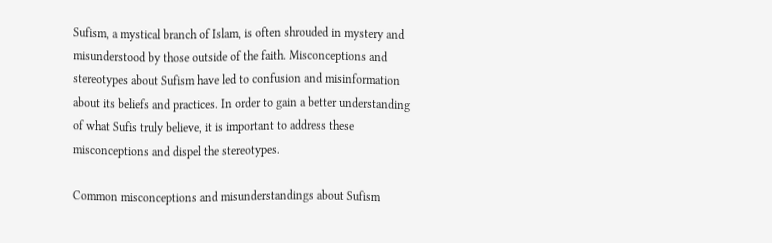Sufism, a mystical branch of Islam, is often shrouded in mystery and misunderstood by those outside of the faith. Misconceptions and stereotypes about Sufism have led to confusion and misinformation about its beliefs and practices. In order to gain a better understanding of what Sufis truly believe, it is important to address these misconceptions and dispel the stereotypes.

Common misconceptions and misunderstandings about Sufism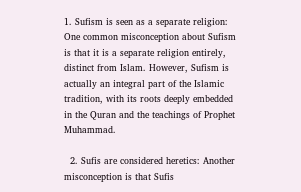1. Sufism is seen as a separate religion: One common misconception about Sufism is that it is a separate religion entirely, distinct from Islam. However, Sufism is actually an integral part of the Islamic tradition, with its roots deeply embedded in the Quran and the teachings of Prophet Muhammad.

  2. Sufis are considered heretics: Another misconception is that Sufis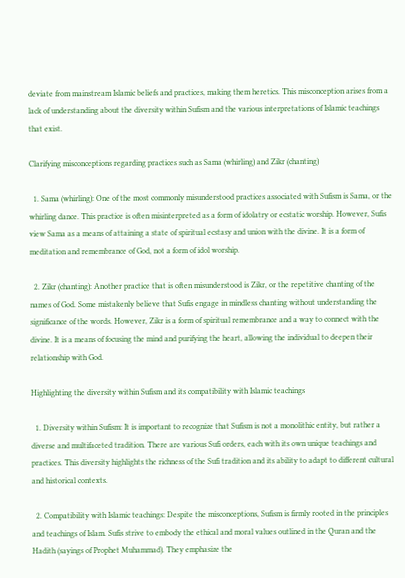deviate from mainstream Islamic beliefs and practices, making them heretics. This misconception arises from a lack of understanding about the diversity within Sufism and the various interpretations of Islamic teachings that exist.

Clarifying misconceptions regarding practices such as Sama (whirling) and Zikr (chanting)

  1. Sama (whirling): One of the most commonly misunderstood practices associated with Sufism is Sama, or the whirling dance. This practice is often misinterpreted as a form of idolatry or ecstatic worship. However, Sufis view Sama as a means of attaining a state of spiritual ecstasy and union with the divine. It is a form of meditation and remembrance of God, not a form of idol worship.

  2. Zikr (chanting): Another practice that is often misunderstood is Zikr, or the repetitive chanting of the names of God. Some mistakenly believe that Sufis engage in mindless chanting without understanding the significance of the words. However, Zikr is a form of spiritual remembrance and a way to connect with the divine. It is a means of focusing the mind and purifying the heart, allowing the individual to deepen their relationship with God.

Highlighting the diversity within Sufism and its compatibility with Islamic teachings

  1. Diversity within Sufism: It is important to recognize that Sufism is not a monolithic entity, but rather a diverse and multifaceted tradition. There are various Sufi orders, each with its own unique teachings and practices. This diversity highlights the richness of the Sufi tradition and its ability to adapt to different cultural and historical contexts.

  2. Compatibility with Islamic teachings: Despite the misconceptions, Sufism is firmly rooted in the principles and teachings of Islam. Sufis strive to embody the ethical and moral values outlined in the Quran and the Hadith (sayings of Prophet Muhammad). They emphasize the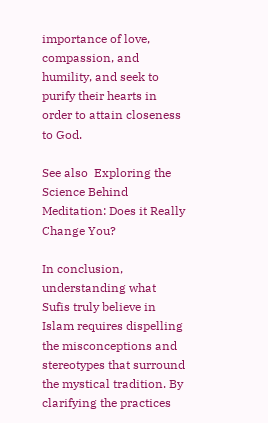importance of love, compassion, and humility, and seek to purify their hearts in order to attain closeness to God.

See also  Exploring the Science Behind Meditation: Does it Really Change You?

In conclusion, understanding what Sufis truly believe in Islam requires dispelling the misconceptions and stereotypes that surround the mystical tradition. By clarifying the practices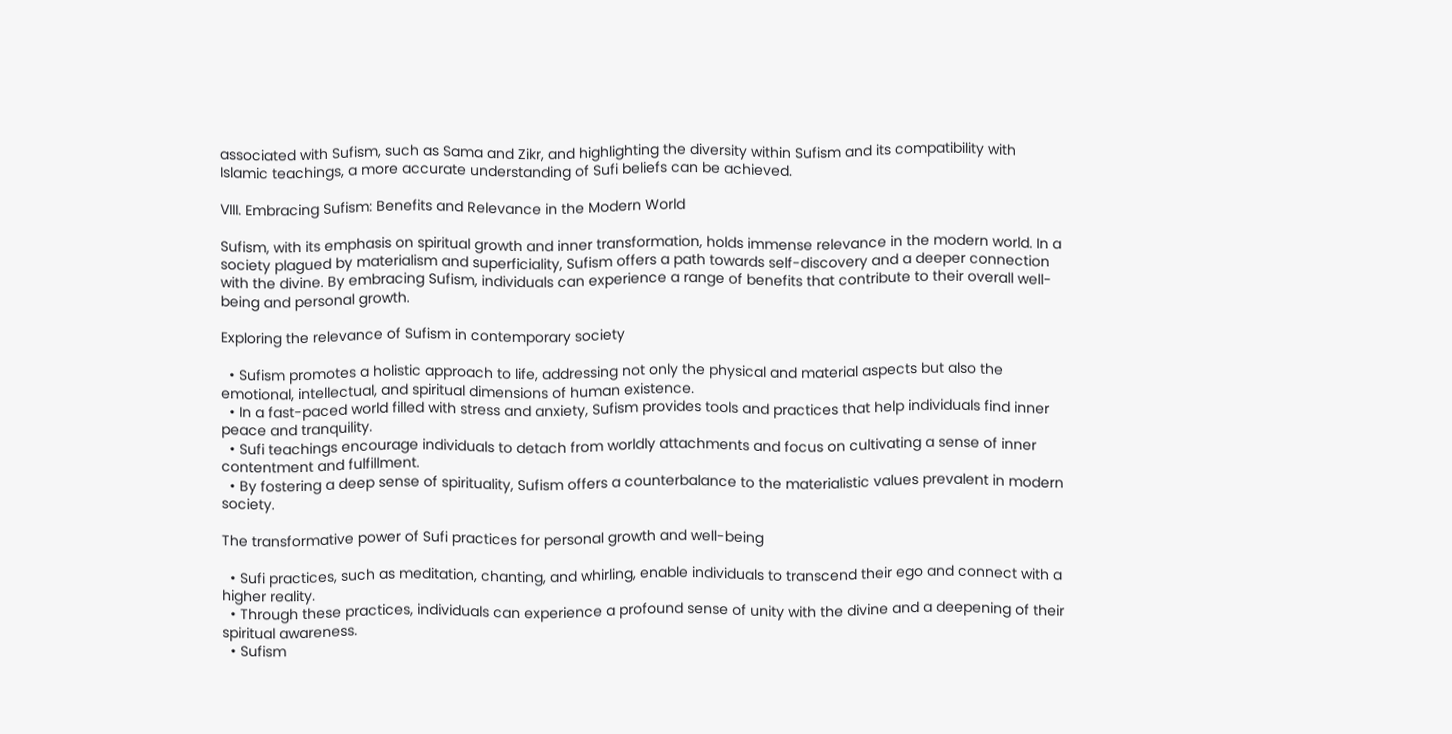associated with Sufism, such as Sama and Zikr, and highlighting the diversity within Sufism and its compatibility with Islamic teachings, a more accurate understanding of Sufi beliefs can be achieved.

VIII. Embracing Sufism: Benefits and Relevance in the Modern World

Sufism, with its emphasis on spiritual growth and inner transformation, holds immense relevance in the modern world. In a society plagued by materialism and superficiality, Sufism offers a path towards self-discovery and a deeper connection with the divine. By embracing Sufism, individuals can experience a range of benefits that contribute to their overall well-being and personal growth.

Exploring the relevance of Sufism in contemporary society

  • Sufism promotes a holistic approach to life, addressing not only the physical and material aspects but also the emotional, intellectual, and spiritual dimensions of human existence.
  • In a fast-paced world filled with stress and anxiety, Sufism provides tools and practices that help individuals find inner peace and tranquility.
  • Sufi teachings encourage individuals to detach from worldly attachments and focus on cultivating a sense of inner contentment and fulfillment.
  • By fostering a deep sense of spirituality, Sufism offers a counterbalance to the materialistic values prevalent in modern society.

The transformative power of Sufi practices for personal growth and well-being

  • Sufi practices, such as meditation, chanting, and whirling, enable individuals to transcend their ego and connect with a higher reality.
  • Through these practices, individuals can experience a profound sense of unity with the divine and a deepening of their spiritual awareness.
  • Sufism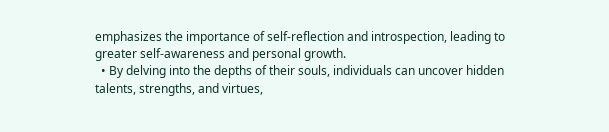emphasizes the importance of self-reflection and introspection, leading to greater self-awareness and personal growth.
  • By delving into the depths of their souls, individuals can uncover hidden talents, strengths, and virtues,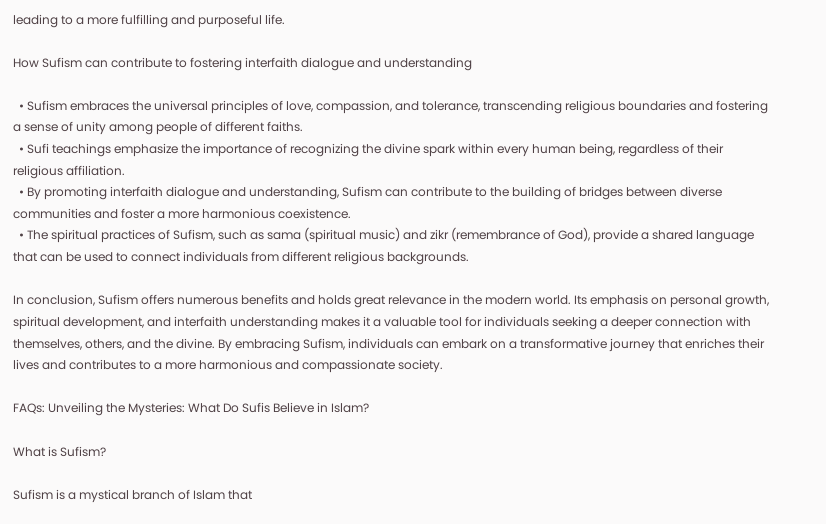leading to a more fulfilling and purposeful life.

How Sufism can contribute to fostering interfaith dialogue and understanding

  • Sufism embraces the universal principles of love, compassion, and tolerance, transcending religious boundaries and fostering a sense of unity among people of different faiths.
  • Sufi teachings emphasize the importance of recognizing the divine spark within every human being, regardless of their religious affiliation.
  • By promoting interfaith dialogue and understanding, Sufism can contribute to the building of bridges between diverse communities and foster a more harmonious coexistence.
  • The spiritual practices of Sufism, such as sama (spiritual music) and zikr (remembrance of God), provide a shared language that can be used to connect individuals from different religious backgrounds.

In conclusion, Sufism offers numerous benefits and holds great relevance in the modern world. Its emphasis on personal growth, spiritual development, and interfaith understanding makes it a valuable tool for individuals seeking a deeper connection with themselves, others, and the divine. By embracing Sufism, individuals can embark on a transformative journey that enriches their lives and contributes to a more harmonious and compassionate society.

FAQs: Unveiling the Mysteries: What Do Sufis Believe in Islam?

What is Sufism?

Sufism is a mystical branch of Islam that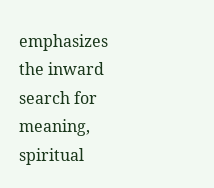emphasizes the inward search for meaning, spiritual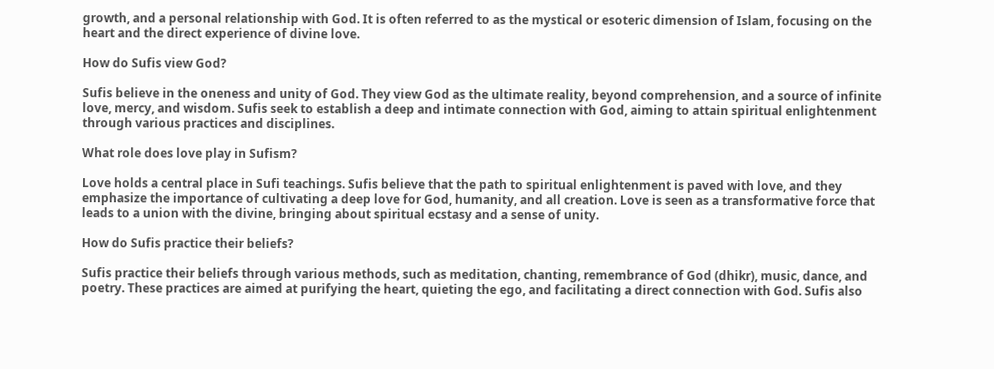growth, and a personal relationship with God. It is often referred to as the mystical or esoteric dimension of Islam, focusing on the heart and the direct experience of divine love.

How do Sufis view God?

Sufis believe in the oneness and unity of God. They view God as the ultimate reality, beyond comprehension, and a source of infinite love, mercy, and wisdom. Sufis seek to establish a deep and intimate connection with God, aiming to attain spiritual enlightenment through various practices and disciplines.

What role does love play in Sufism?

Love holds a central place in Sufi teachings. Sufis believe that the path to spiritual enlightenment is paved with love, and they emphasize the importance of cultivating a deep love for God, humanity, and all creation. Love is seen as a transformative force that leads to a union with the divine, bringing about spiritual ecstasy and a sense of unity.

How do Sufis practice their beliefs?

Sufis practice their beliefs through various methods, such as meditation, chanting, remembrance of God (dhikr), music, dance, and poetry. These practices are aimed at purifying the heart, quieting the ego, and facilitating a direct connection with God. Sufis also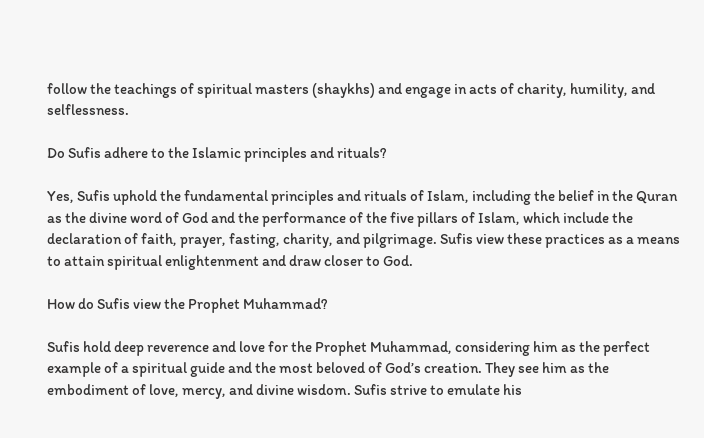follow the teachings of spiritual masters (shaykhs) and engage in acts of charity, humility, and selflessness.

Do Sufis adhere to the Islamic principles and rituals?

Yes, Sufis uphold the fundamental principles and rituals of Islam, including the belief in the Quran as the divine word of God and the performance of the five pillars of Islam, which include the declaration of faith, prayer, fasting, charity, and pilgrimage. Sufis view these practices as a means to attain spiritual enlightenment and draw closer to God.

How do Sufis view the Prophet Muhammad?

Sufis hold deep reverence and love for the Prophet Muhammad, considering him as the perfect example of a spiritual guide and the most beloved of God’s creation. They see him as the embodiment of love, mercy, and divine wisdom. Sufis strive to emulate his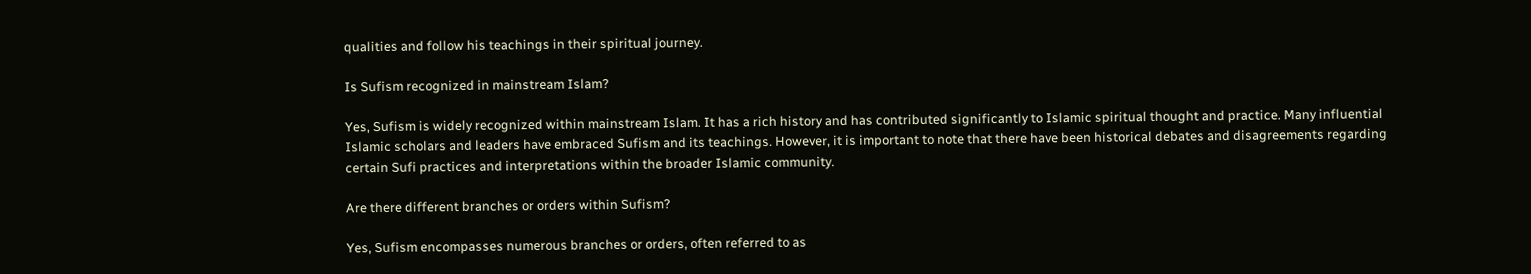qualities and follow his teachings in their spiritual journey.

Is Sufism recognized in mainstream Islam?

Yes, Sufism is widely recognized within mainstream Islam. It has a rich history and has contributed significantly to Islamic spiritual thought and practice. Many influential Islamic scholars and leaders have embraced Sufism and its teachings. However, it is important to note that there have been historical debates and disagreements regarding certain Sufi practices and interpretations within the broader Islamic community.

Are there different branches or orders within Sufism?

Yes, Sufism encompasses numerous branches or orders, often referred to as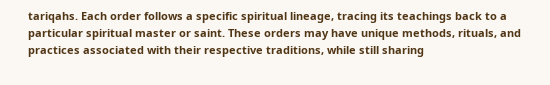tariqahs. Each order follows a specific spiritual lineage, tracing its teachings back to a particular spiritual master or saint. These orders may have unique methods, rituals, and practices associated with their respective traditions, while still sharing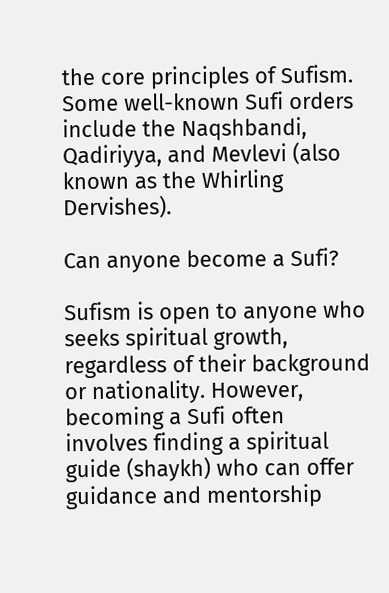the core principles of Sufism. Some well-known Sufi orders include the Naqshbandi, Qadiriyya, and Mevlevi (also known as the Whirling Dervishes).

Can anyone become a Sufi?

Sufism is open to anyone who seeks spiritual growth, regardless of their background or nationality. However, becoming a Sufi often involves finding a spiritual guide (shaykh) who can offer guidance and mentorship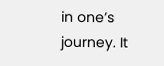in one’s journey. It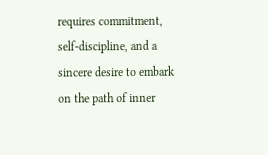requires commitment, self-discipline, and a sincere desire to embark on the path of inner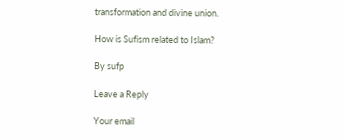transformation and divine union.

How is Sufism related to Islam?

By sufp

Leave a Reply

Your email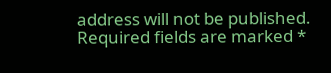address will not be published. Required fields are marked *